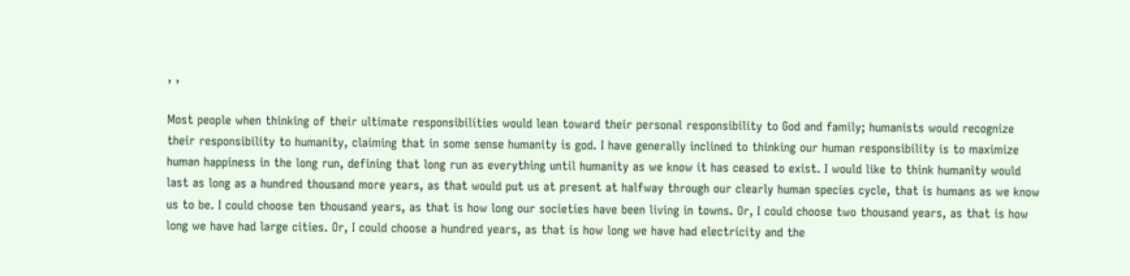, ,

Most people when thinking of their ultimate responsibilities would lean toward their personal responsibility to God and family; humanists would recognize their responsibility to humanity, claiming that in some sense humanity is god. I have generally inclined to thinking our human responsibility is to maximize human happiness in the long run, defining that long run as everything until humanity as we know it has ceased to exist. I would like to think humanity would last as long as a hundred thousand more years, as that would put us at present at halfway through our clearly human species cycle, that is humans as we know us to be. I could choose ten thousand years, as that is how long our societies have been living in towns. Or, I could choose two thousand years, as that is how long we have had large cities. Or, I could choose a hundred years, as that is how long we have had electricity and the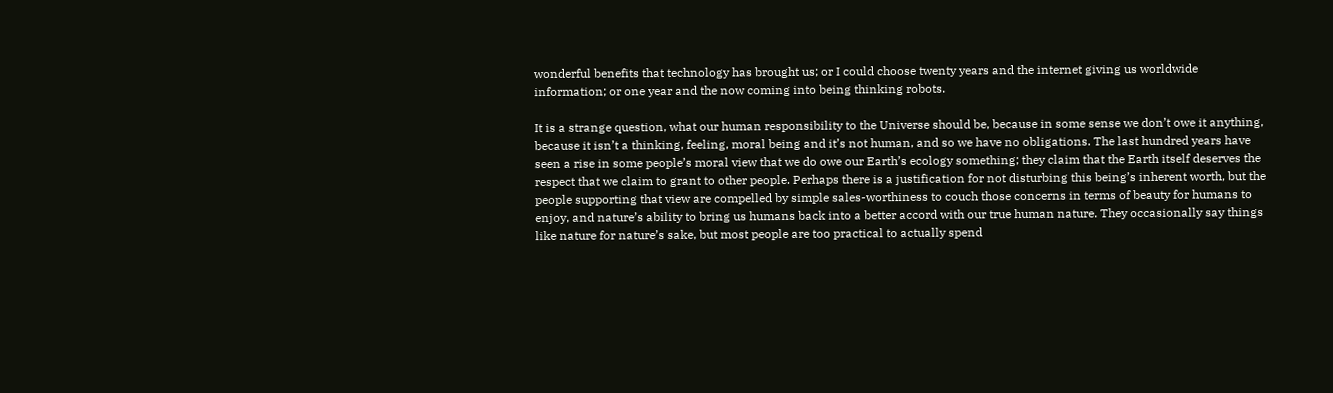wonderful benefits that technology has brought us; or I could choose twenty years and the internet giving us worldwide information; or one year and the now coming into being thinking robots.

It is a strange question, what our human responsibility to the Universe should be, because in some sense we don’t owe it anything, because it isn’t a thinking, feeling, moral being and it’s not human, and so we have no obligations. The last hundred years have seen a rise in some people’s moral view that we do owe our Earth’s ecology something; they claim that the Earth itself deserves the respect that we claim to grant to other people. Perhaps there is a justification for not disturbing this being’s inherent worth, but the people supporting that view are compelled by simple sales-worthiness to couch those concerns in terms of beauty for humans to enjoy, and nature’s ability to bring us humans back into a better accord with our true human nature. They occasionally say things like nature for nature’s sake, but most people are too practical to actually spend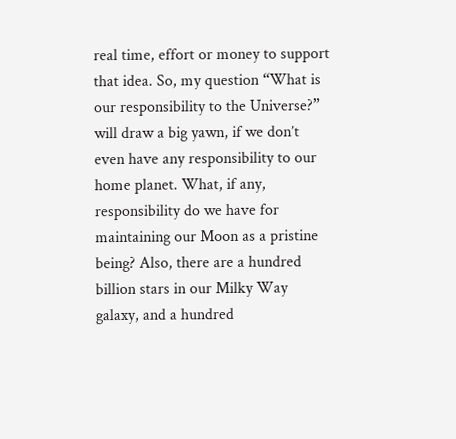real time, effort or money to support that idea. So, my question “What is our responsibility to the Universe?” will draw a big yawn, if we don’t even have any responsibility to our home planet. What, if any, responsibility do we have for maintaining our Moon as a pristine being? Also, there are a hundred billion stars in our Milky Way galaxy, and a hundred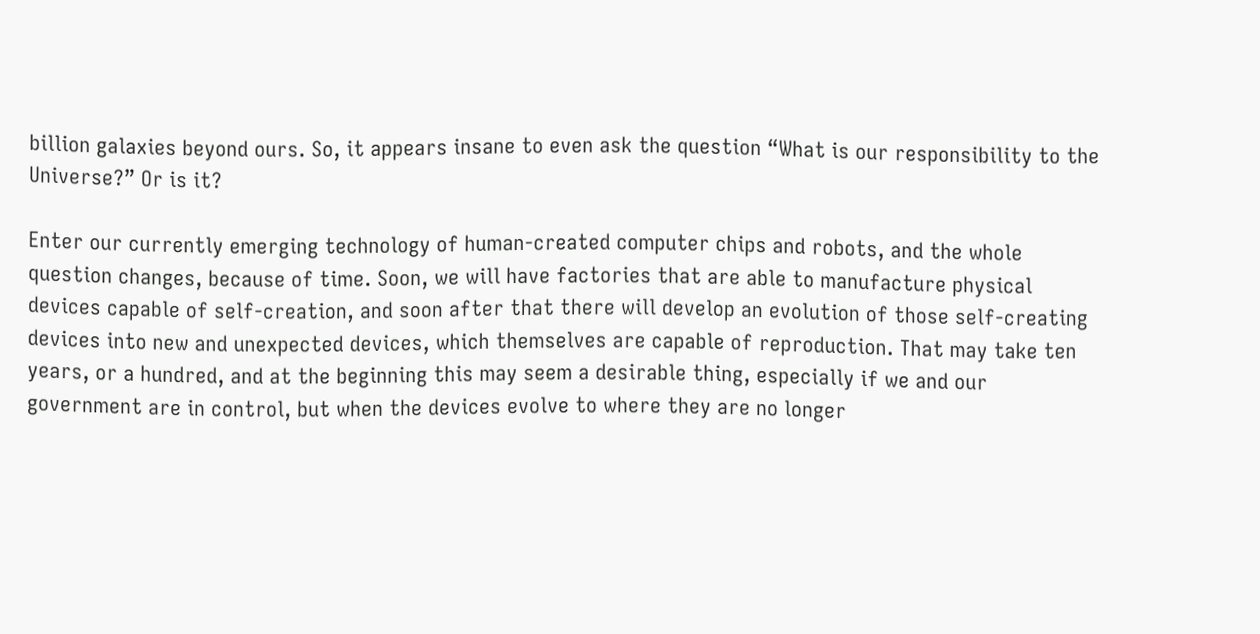billion galaxies beyond ours. So, it appears insane to even ask the question “What is our responsibility to the Universe?” Or is it?

Enter our currently emerging technology of human-created computer chips and robots, and the whole question changes, because of time. Soon, we will have factories that are able to manufacture physical devices capable of self-creation, and soon after that there will develop an evolution of those self-creating devices into new and unexpected devices, which themselves are capable of reproduction. That may take ten years, or a hundred, and at the beginning this may seem a desirable thing, especially if we and our government are in control, but when the devices evolve to where they are no longer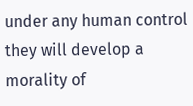under any human control they will develop a morality of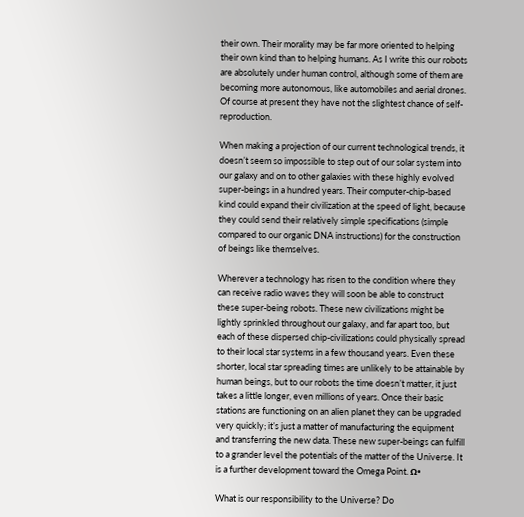their own. Their morality may be far more oriented to helping their own kind than to helping humans. As I write this our robots are absolutely under human control, although some of them are becoming more autonomous, like automobiles and aerial drones. Of course at present they have not the slightest chance of self-reproduction.

When making a projection of our current technological trends, it doesn’t seem so impossible to step out of our solar system into our galaxy and on to other galaxies with these highly evolved super-beings in a hundred years. Their computer-chip-based kind could expand their civilization at the speed of light, because they could send their relatively simple specifications (simple compared to our organic DNA instructions) for the construction of beings like themselves.

Wherever a technology has risen to the condition where they can receive radio waves they will soon be able to construct these super-being robots. These new civilizations might be lightly sprinkled throughout our galaxy, and far apart too, but each of these dispersed chip-civilizations could physically spread to their local star systems in a few thousand years. Even these shorter, local star spreading times are unlikely to be attainable by human beings, but to our robots the time doesn’t matter, it just takes a little longer, even millions of years. Once their basic stations are functioning on an alien planet they can be upgraded very quickly; it’s just a matter of manufacturing the equipment and transferring the new data. These new super-beings can fulfill to a grander level the potentials of the matter of the Universe. It is a further development toward the Omega Point. Ω•

What is our responsibility to the Universe? Do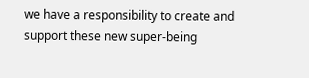we have a responsibility to create and support these new super-being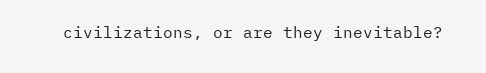civilizations, or are they inevitable?